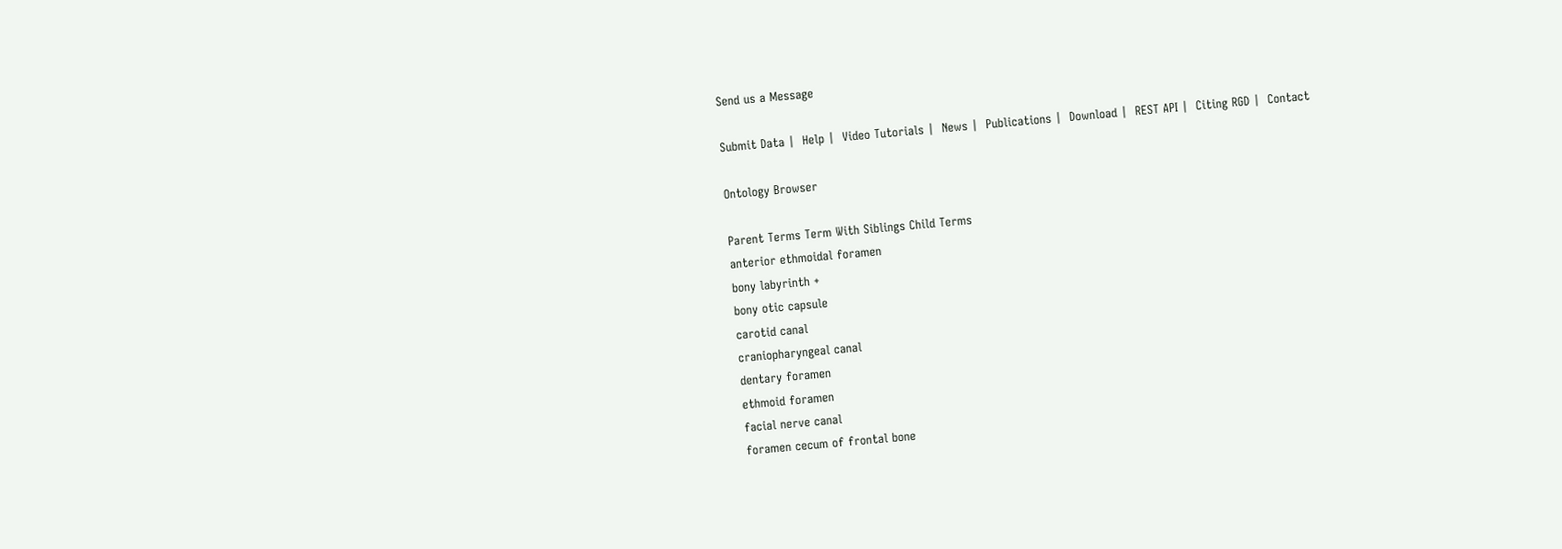Send us a Message

Submit Data |  Help |  Video Tutorials |  News |  Publications |  Download |  REST API |  Citing RGD |  Contact

Ontology Browser

Parent Terms Term With Siblings Child Terms
anterior ethmoidal foramen
bony labyrinth +
bony otic capsule
carotid canal
craniopharyngeal canal
dentary foramen
ethmoid foramen
facial nerve canal
foramen cecum of frontal bone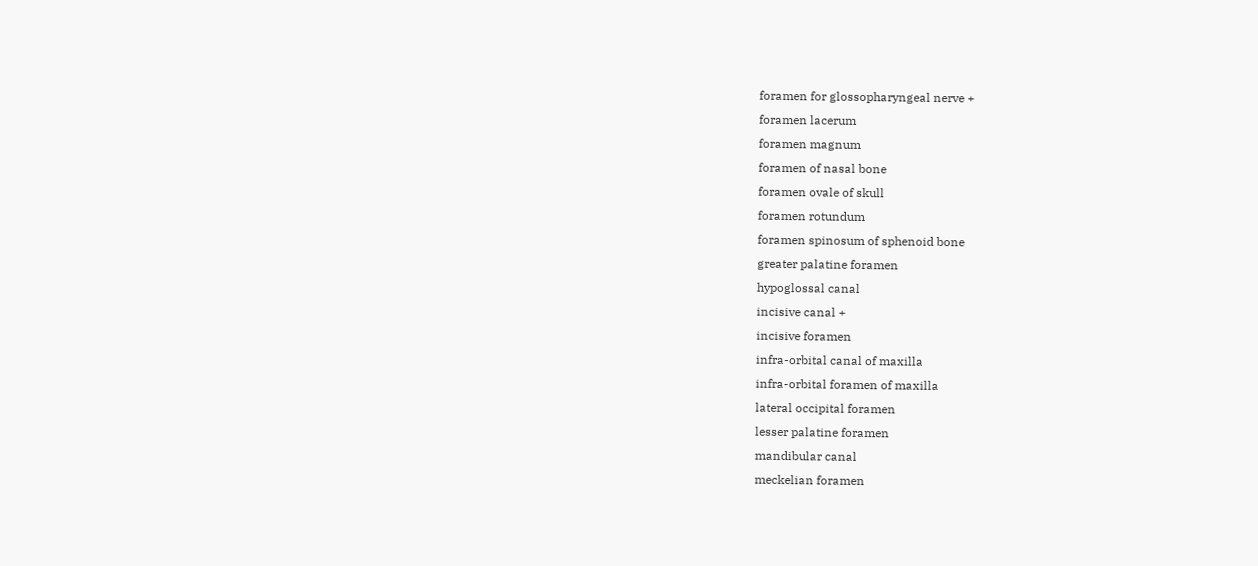foramen for glossopharyngeal nerve +
foramen lacerum
foramen magnum
foramen of nasal bone
foramen ovale of skull
foramen rotundum
foramen spinosum of sphenoid bone
greater palatine foramen
hypoglossal canal
incisive canal +
incisive foramen
infra-orbital canal of maxilla
infra-orbital foramen of maxilla
lateral occipital foramen
lesser palatine foramen
mandibular canal
meckelian foramen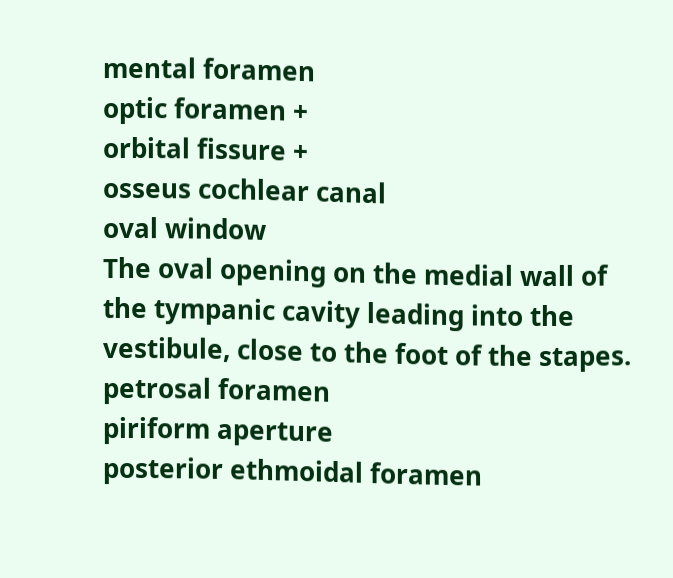mental foramen
optic foramen +
orbital fissure +
osseus cochlear canal
oval window
The oval opening on the medial wall of the tympanic cavity leading into the vestibule, close to the foot of the stapes.
petrosal foramen
piriform aperture
posterior ethmoidal foramen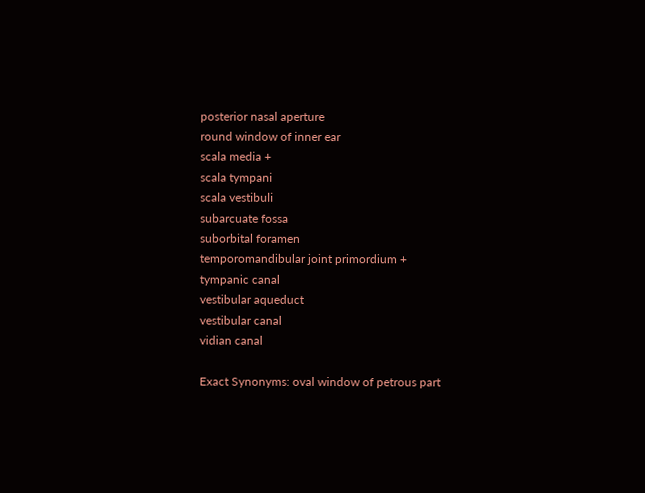posterior nasal aperture
round window of inner ear
scala media +
scala tympani
scala vestibuli
subarcuate fossa
suborbital foramen
temporomandibular joint primordium +
tympanic canal
vestibular aqueduct
vestibular canal
vidian canal

Exact Synonyms: oval window of petrous part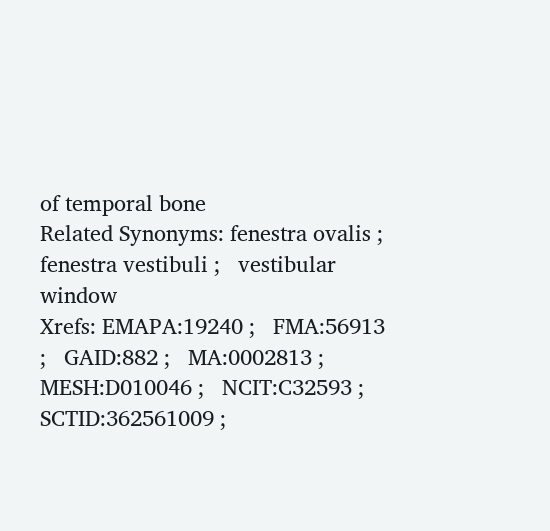of temporal bone
Related Synonyms: fenestra ovalis ;   fenestra vestibuli ;   vestibular window
Xrefs: EMAPA:19240 ;   FMA:56913 ;   GAID:882 ;   MA:0002813 ;   MESH:D010046 ;   NCIT:C32593 ;   SCTID:362561009 ;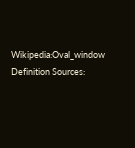Wikipedia:Oval_window
Definition Sources: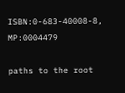ISBN:0-683-40008-8, MP:0004479

paths to the root